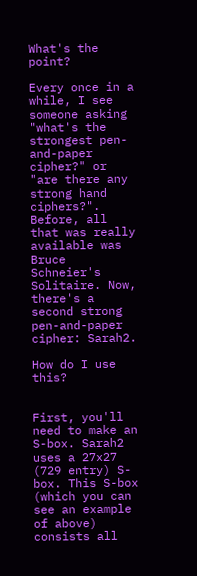What's the point?

Every once in a while, I see someone asking "what's the strongest pen-and-paper cipher?" or "are there any strong hand ciphers?". Before, all that was really available was Bruce Schneier's Solitaire. Now, there's a second strong pen-and-paper cipher: Sarah2.

How do I use this?


First, you'll need to make an S-box. Sarah2 uses a 27x27 (729 entry) S-box. This S-box (which you can see an example of above) consists all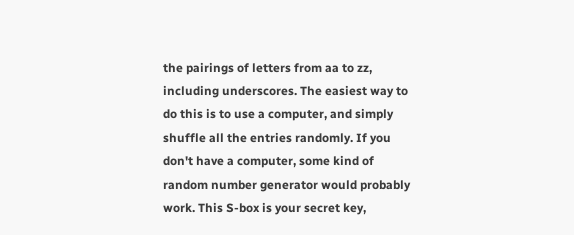the pairings of letters from aa to zz, including underscores. The easiest way to do this is to use a computer, and simply shuffle all the entries randomly. If you don't have a computer, some kind of random number generator would probably work. This S-box is your secret key,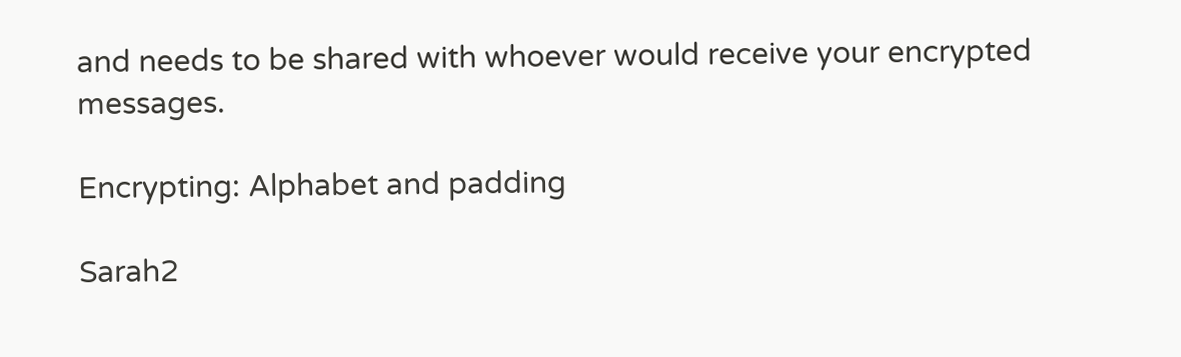and needs to be shared with whoever would receive your encrypted messages.

Encrypting: Alphabet and padding

Sarah2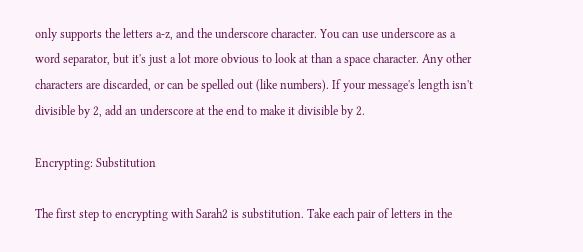only supports the letters a-z, and the underscore character. You can use underscore as a word separator, but it's just a lot more obvious to look at than a space character. Any other characters are discarded, or can be spelled out (like numbers). If your message's length isn't divisible by 2, add an underscore at the end to make it divisible by 2.

Encrypting: Substitution

The first step to encrypting with Sarah2 is substitution. Take each pair of letters in the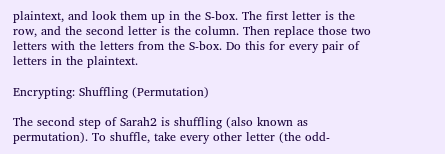plaintext, and look them up in the S-box. The first letter is the row, and the second letter is the column. Then replace those two letters with the letters from the S-box. Do this for every pair of letters in the plaintext.

Encrypting: Shuffling (Permutation)

The second step of Sarah2 is shuffling (also known as permutation). To shuffle, take every other letter (the odd-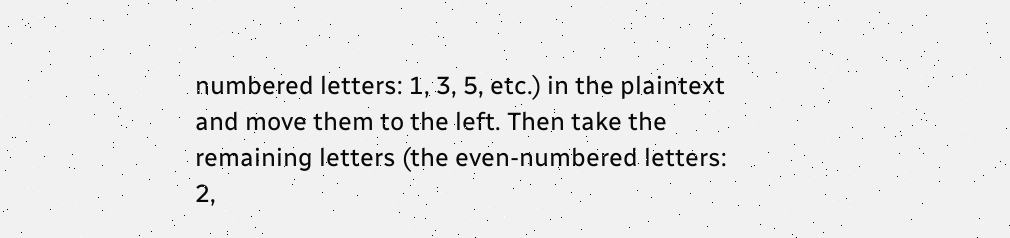numbered letters: 1, 3, 5, etc.) in the plaintext and move them to the left. Then take the remaining letters (the even-numbered letters: 2,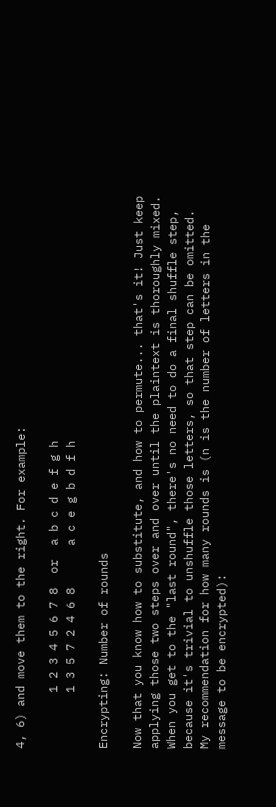4, 6) and move them to the right. For example:

        1 2 3 4 5 6 7 8  or  a b c d e f g h
        1 3 5 7 2 4 6 8      a c e g b d f h

Encrypting: Number of rounds

Now that you know how to substitute, and how to permute... that's it! Just keep applying those two steps over and over until the plaintext is thoroughly mixed. When you get to the "last round", there's no need to do a final shuffle step, because it's trivial to unshuffle those letters, so that step can be omitted. My recommendation for how many rounds is (n is the number of letters in the message to be encrypted):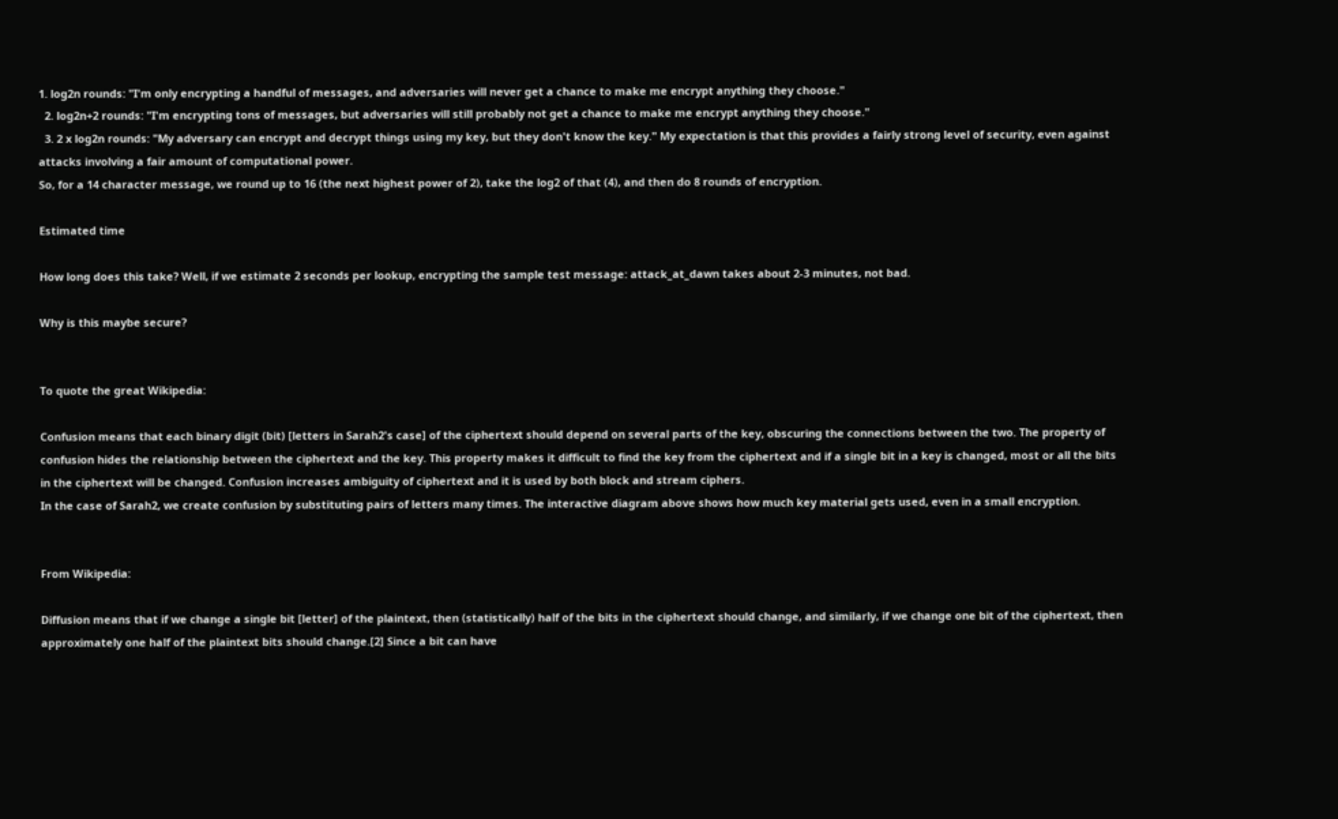1. log2n rounds: "I'm only encrypting a handful of messages, and adversaries will never get a chance to make me encrypt anything they choose."
  2. log2n+2 rounds: "I'm encrypting tons of messages, but adversaries will still probably not get a chance to make me encrypt anything they choose."
  3. 2 x log2n rounds: "My adversary can encrypt and decrypt things using my key, but they don't know the key." My expectation is that this provides a fairly strong level of security, even against attacks involving a fair amount of computational power.
So, for a 14 character message, we round up to 16 (the next highest power of 2), take the log2 of that (4), and then do 8 rounds of encryption.

Estimated time

How long does this take? Well, if we estimate 2 seconds per lookup, encrypting the sample test message: attack_at_dawn takes about 2-3 minutes, not bad.

Why is this maybe secure?


To quote the great Wikipedia:

Confusion means that each binary digit (bit) [letters in Sarah2's case] of the ciphertext should depend on several parts of the key, obscuring the connections between the two. The property of confusion hides the relationship between the ciphertext and the key. This property makes it difficult to find the key from the ciphertext and if a single bit in a key is changed, most or all the bits in the ciphertext will be changed. Confusion increases ambiguity of ciphertext and it is used by both block and stream ciphers.
In the case of Sarah2, we create confusion by substituting pairs of letters many times. The interactive diagram above shows how much key material gets used, even in a small encryption.


From Wikipedia:

Diffusion means that if we change a single bit [letter] of the plaintext, then (statistically) half of the bits in the ciphertext should change, and similarly, if we change one bit of the ciphertext, then approximately one half of the plaintext bits should change.[2] Since a bit can have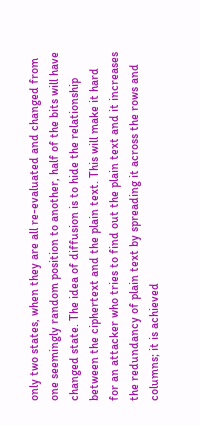only two states, when they are all re-evaluated and changed from one seemingly random position to another, half of the bits will have changed state. The idea of diffusion is to hide the relationship between the ciphertext and the plain text. This will make it hard for an attacker who tries to find out the plain text and it increases the redundancy of plain text by spreading it across the rows and columns; it is achieved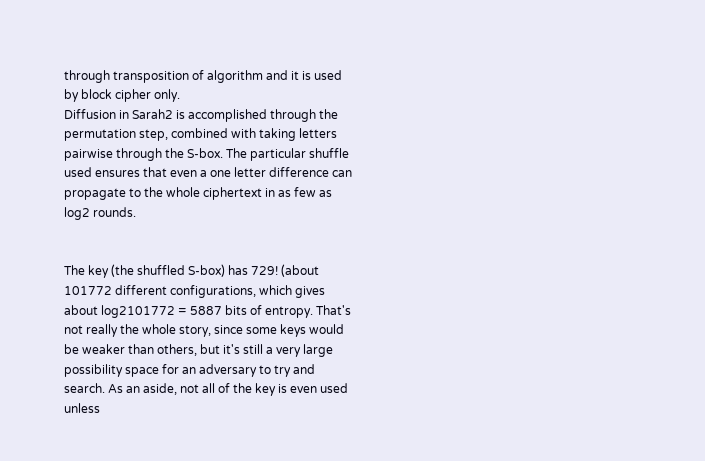through transposition of algorithm and it is used by block cipher only.
Diffusion in Sarah2 is accomplished through the permutation step, combined with taking letters pairwise through the S-box. The particular shuffle used ensures that even a one letter difference can propagate to the whole ciphertext in as few as log2 rounds.


The key (the shuffled S-box) has 729! (about 101772 different configurations, which gives about log2101772 = 5887 bits of entropy. That's not really the whole story, since some keys would be weaker than others, but it's still a very large possibility space for an adversary to try and search. As an aside, not all of the key is even used unless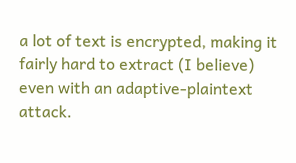a lot of text is encrypted, making it fairly hard to extract (I believe) even with an adaptive-plaintext attack.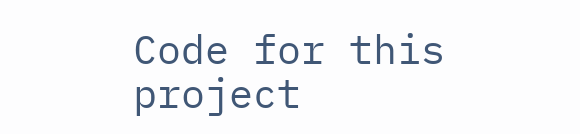Code for this project